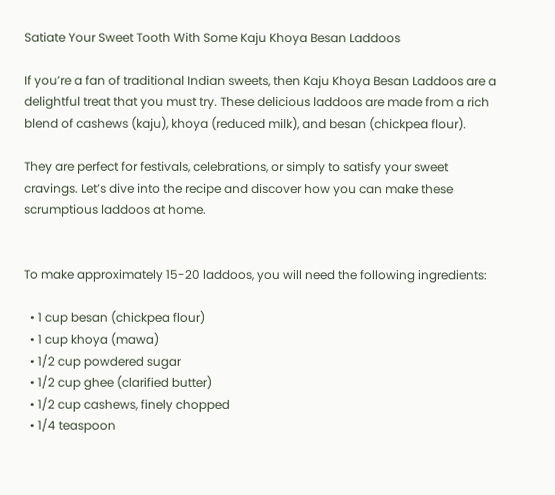Satiate Your Sweet Tooth With Some Kaju Khoya Besan Laddoos

If you’re a fan of traditional Indian sweets, then Kaju Khoya Besan Laddoos are a delightful treat that you must try. These delicious laddoos are made from a rich blend of cashews (kaju), khoya (reduced milk), and besan (chickpea flour).

They are perfect for festivals, celebrations, or simply to satisfy your sweet cravings. Let’s dive into the recipe and discover how you can make these scrumptious laddoos at home.


To make approximately 15-20 laddoos, you will need the following ingredients:

  • 1 cup besan (chickpea flour)
  • 1 cup khoya (mawa)
  • 1/2 cup powdered sugar
  • 1/2 cup ghee (clarified butter)
  • 1/2 cup cashews, finely chopped
  • 1/4 teaspoon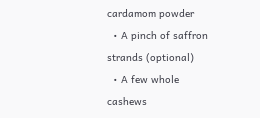cardamom powder
  • A pinch of saffron strands (optional)
  • A few whole cashews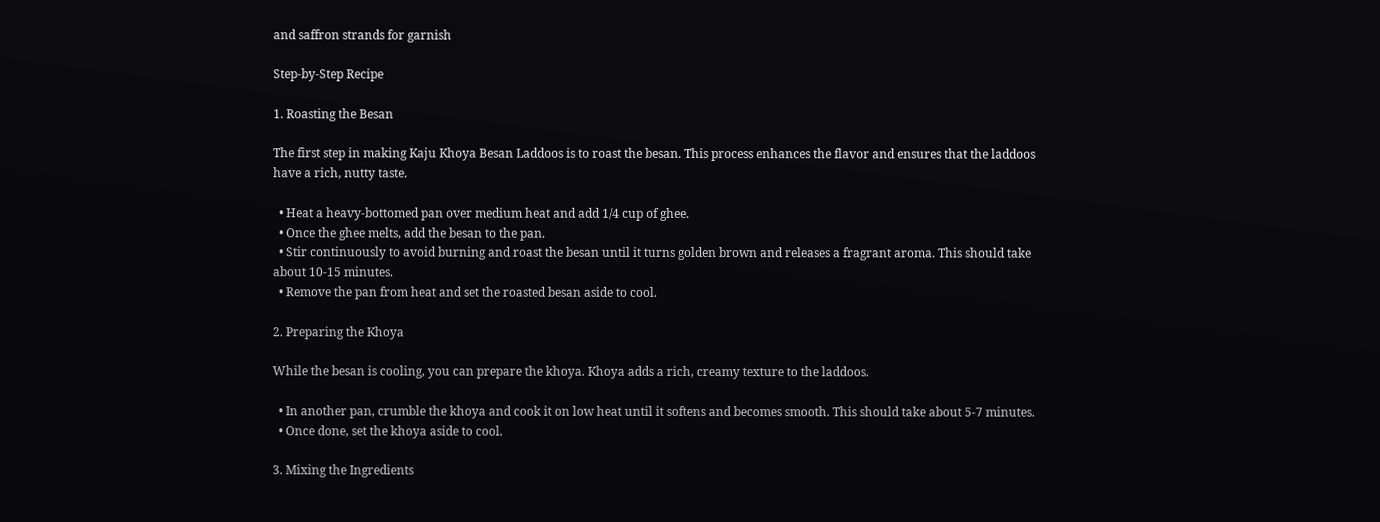and saffron strands for garnish

Step-by-Step Recipe

1. Roasting the Besan

The first step in making Kaju Khoya Besan Laddoos is to roast the besan. This process enhances the flavor and ensures that the laddoos have a rich, nutty taste.

  • Heat a heavy-bottomed pan over medium heat and add 1/4 cup of ghee.
  • Once the ghee melts, add the besan to the pan.
  • Stir continuously to avoid burning and roast the besan until it turns golden brown and releases a fragrant aroma. This should take about 10-15 minutes.
  • Remove the pan from heat and set the roasted besan aside to cool.

2. Preparing the Khoya

While the besan is cooling, you can prepare the khoya. Khoya adds a rich, creamy texture to the laddoos.

  • In another pan, crumble the khoya and cook it on low heat until it softens and becomes smooth. This should take about 5-7 minutes.
  • Once done, set the khoya aside to cool.

3. Mixing the Ingredients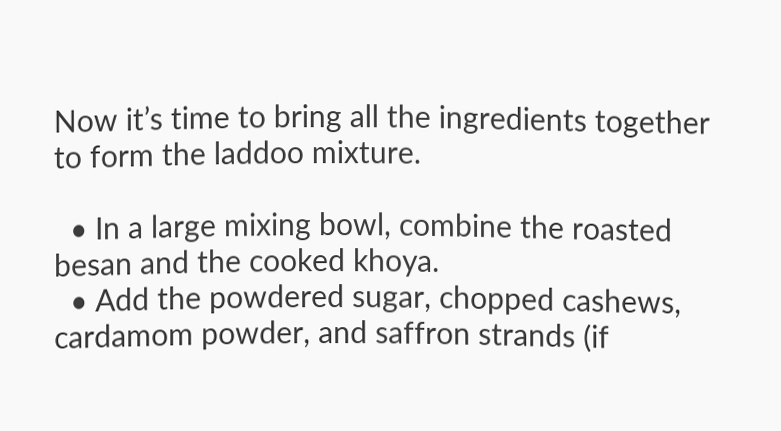Now it’s time to bring all the ingredients together to form the laddoo mixture.

  • In a large mixing bowl, combine the roasted besan and the cooked khoya.
  • Add the powdered sugar, chopped cashews, cardamom powder, and saffron strands (if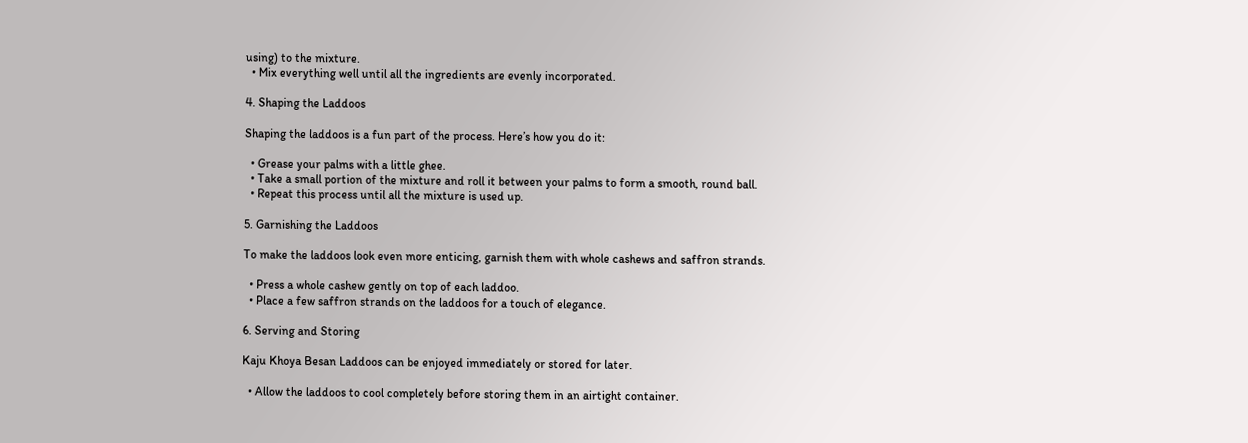using) to the mixture.
  • Mix everything well until all the ingredients are evenly incorporated.

4. Shaping the Laddoos

Shaping the laddoos is a fun part of the process. Here’s how you do it:

  • Grease your palms with a little ghee.
  • Take a small portion of the mixture and roll it between your palms to form a smooth, round ball.
  • Repeat this process until all the mixture is used up.

5. Garnishing the Laddoos

To make the laddoos look even more enticing, garnish them with whole cashews and saffron strands.

  • Press a whole cashew gently on top of each laddoo.
  • Place a few saffron strands on the laddoos for a touch of elegance.

6. Serving and Storing

Kaju Khoya Besan Laddoos can be enjoyed immediately or stored for later.

  • Allow the laddoos to cool completely before storing them in an airtight container.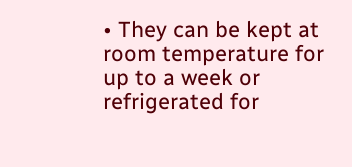• They can be kept at room temperature for up to a week or refrigerated for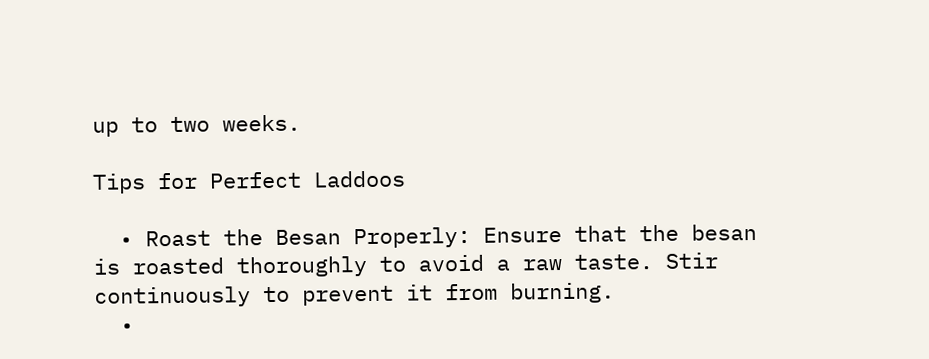up to two weeks.

Tips for Perfect Laddoos

  • Roast the Besan Properly: Ensure that the besan is roasted thoroughly to avoid a raw taste. Stir continuously to prevent it from burning.
  •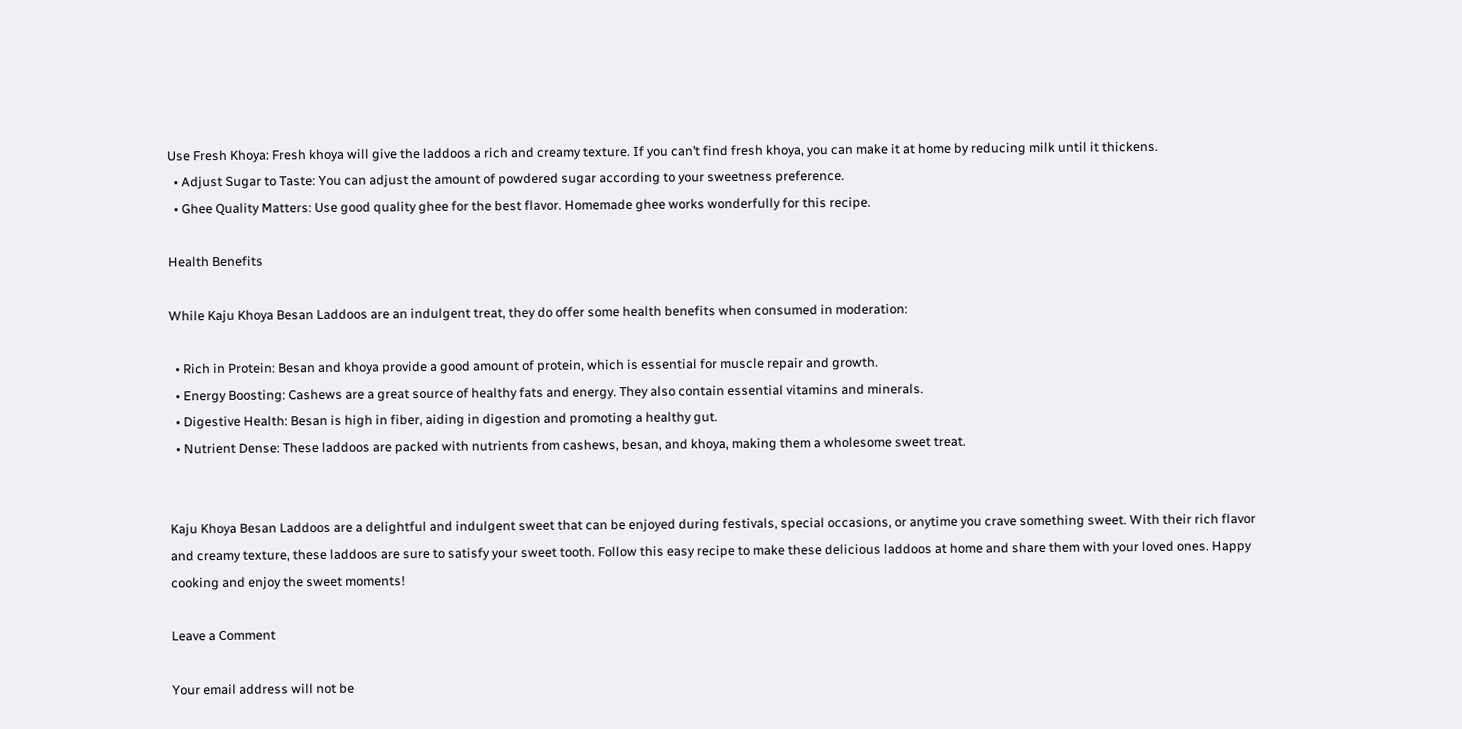Use Fresh Khoya: Fresh khoya will give the laddoos a rich and creamy texture. If you can’t find fresh khoya, you can make it at home by reducing milk until it thickens.
  • Adjust Sugar to Taste: You can adjust the amount of powdered sugar according to your sweetness preference.
  • Ghee Quality Matters: Use good quality ghee for the best flavor. Homemade ghee works wonderfully for this recipe.

Health Benefits

While Kaju Khoya Besan Laddoos are an indulgent treat, they do offer some health benefits when consumed in moderation:

  • Rich in Protein: Besan and khoya provide a good amount of protein, which is essential for muscle repair and growth.
  • Energy Boosting: Cashews are a great source of healthy fats and energy. They also contain essential vitamins and minerals.
  • Digestive Health: Besan is high in fiber, aiding in digestion and promoting a healthy gut.
  • Nutrient Dense: These laddoos are packed with nutrients from cashews, besan, and khoya, making them a wholesome sweet treat.


Kaju Khoya Besan Laddoos are a delightful and indulgent sweet that can be enjoyed during festivals, special occasions, or anytime you crave something sweet. With their rich flavor and creamy texture, these laddoos are sure to satisfy your sweet tooth. Follow this easy recipe to make these delicious laddoos at home and share them with your loved ones. Happy cooking and enjoy the sweet moments!

Leave a Comment

Your email address will not be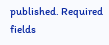published. Required fields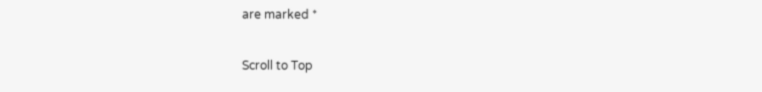are marked *

Scroll to Top